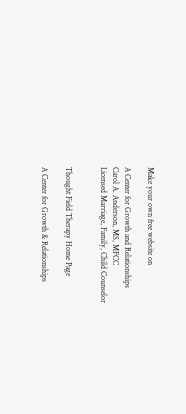Make your own free website on

A Center for Growth and Relationships
Carol A. Anderson, MS, MFCC
Licensed Marriage, Family, Child Counselor


Thought Field Therapy Home Page

A Center for Growth & Relationships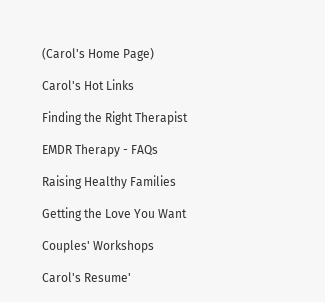(Carol's Home Page)

Carol's Hot Links

Finding the Right Therapist

EMDR Therapy - FAQs

Raising Healthy Families

Getting the Love You Want

Couples' Workshops

Carol's Resume'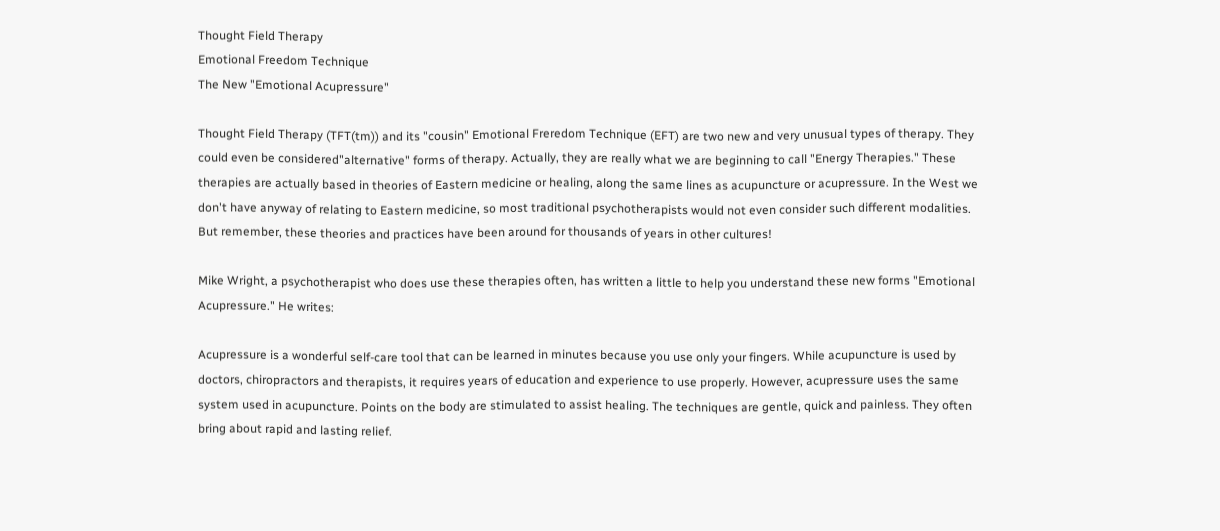Thought Field Therapy
Emotional Freedom Technique
The New "Emotional Acupressure"

Thought Field Therapy (TFT(tm)) and its "cousin" Emotional Freredom Technique (EFT) are two new and very unusual types of therapy. They could even be considered"alternative" forms of therapy. Actually, they are really what we are beginning to call "Energy Therapies." These therapies are actually based in theories of Eastern medicine or healing, along the same lines as acupuncture or acupressure. In the West we don't have anyway of relating to Eastern medicine, so most traditional psychotherapists would not even consider such different modalities. But remember, these theories and practices have been around for thousands of years in other cultures!

Mike Wright, a psychotherapist who does use these therapies often, has written a little to help you understand these new forms "Emotional Acupressure." He writes:

Acupressure is a wonderful self-care tool that can be learned in minutes because you use only your fingers. While acupuncture is used by doctors, chiropractors and therapists, it requires years of education and experience to use properly. However, acupressure uses the same system used in acupuncture. Points on the body are stimulated to assist healing. The techniques are gentle, quick and painless. They often bring about rapid and lasting relief.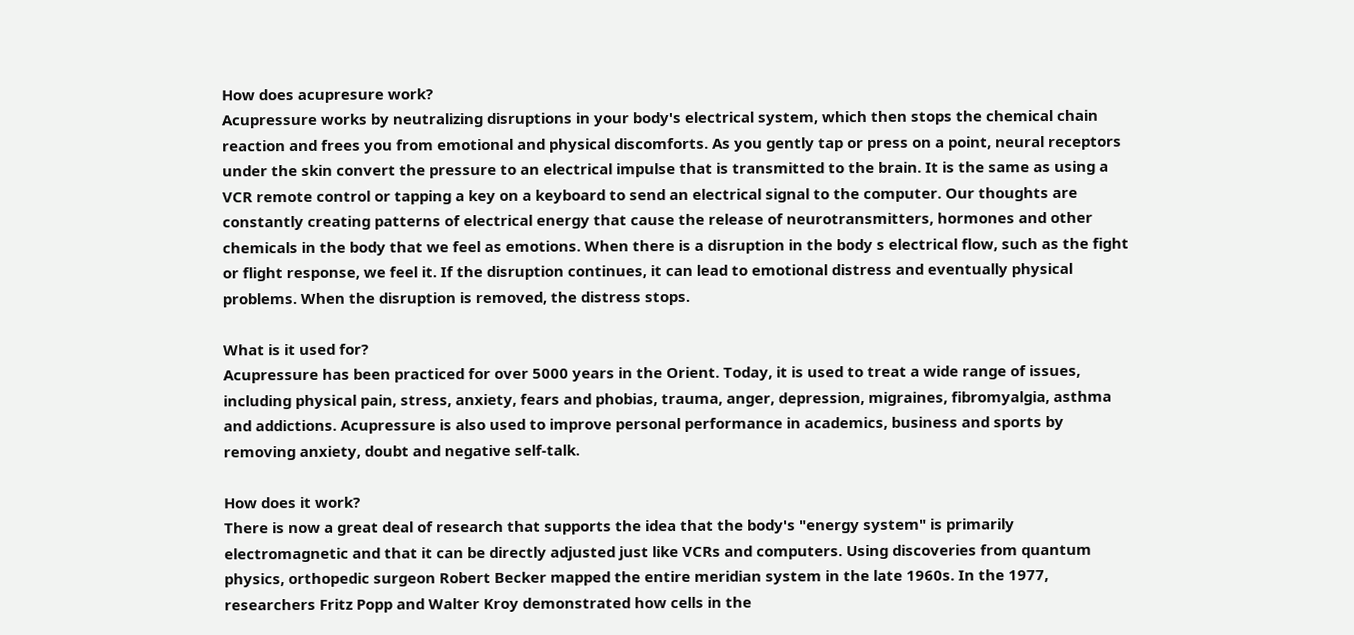How does acupresure work?
Acupressure works by neutralizing disruptions in your body's electrical system, which then stops the chemical chain reaction and frees you from emotional and physical discomforts. As you gently tap or press on a point, neural receptors under the skin convert the pressure to an electrical impulse that is transmitted to the brain. It is the same as using a VCR remote control or tapping a key on a keyboard to send an electrical signal to the computer. Our thoughts are constantly creating patterns of electrical energy that cause the release of neurotransmitters, hormones and other chemicals in the body that we feel as emotions. When there is a disruption in the body s electrical flow, such as the fight or flight response, we feel it. If the disruption continues, it can lead to emotional distress and eventually physical problems. When the disruption is removed, the distress stops.

What is it used for?
Acupressure has been practiced for over 5000 years in the Orient. Today, it is used to treat a wide range of issues, including physical pain, stress, anxiety, fears and phobias, trauma, anger, depression, migraines, fibromyalgia, asthma and addictions. Acupressure is also used to improve personal performance in academics, business and sports by removing anxiety, doubt and negative self-talk.

How does it work?
There is now a great deal of research that supports the idea that the body's "energy system" is primarily electromagnetic and that it can be directly adjusted just like VCRs and computers. Using discoveries from quantum physics, orthopedic surgeon Robert Becker mapped the entire meridian system in the late 1960s. In the 1977, researchers Fritz Popp and Walter Kroy demonstrated how cells in the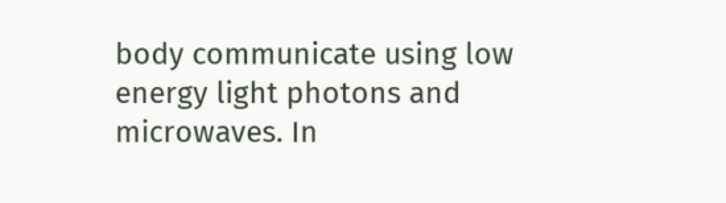body communicate using low energy light photons and microwaves. In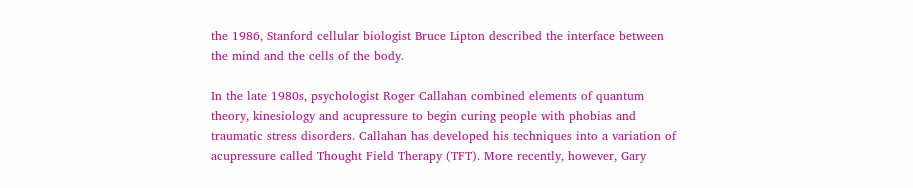the 1986, Stanford cellular biologist Bruce Lipton described the interface between the mind and the cells of the body.

In the late 1980s, psychologist Roger Callahan combined elements of quantum theory, kinesiology and acupressure to begin curing people with phobias and traumatic stress disorders. Callahan has developed his techniques into a variation of acupressure called Thought Field Therapy (TFT). More recently, however, Gary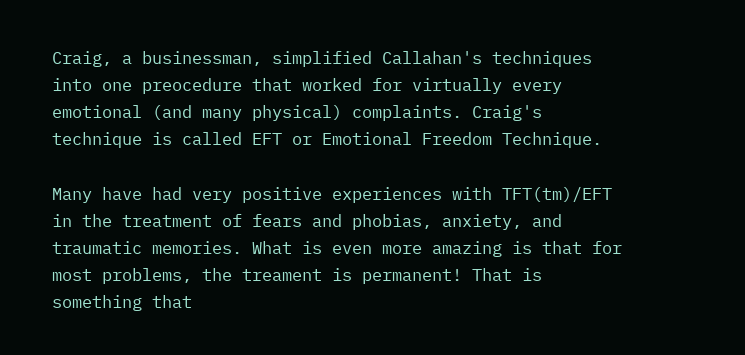Craig, a businessman, simplified Callahan's techniques into one preocedure that worked for virtually every emotional (and many physical) complaints. Craig's technique is called EFT or Emotional Freedom Technique.

Many have had very positive experiences with TFT(tm)/EFT in the treatment of fears and phobias, anxiety, and traumatic memories. What is even more amazing is that for most problems, the treament is permanent! That is something that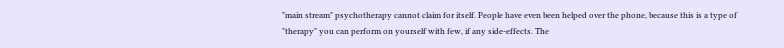"main stream" psychotherapy cannot claim for itself. People have even been helped over the phone, because this is a type of "therapy" you can perform on yourself with few, if any side-effects. The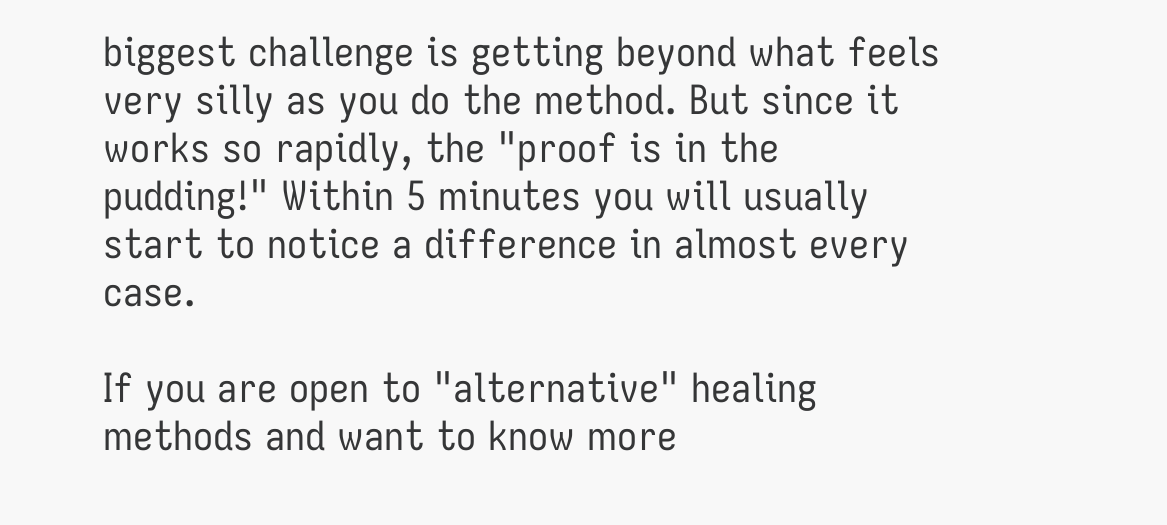biggest challenge is getting beyond what feels very silly as you do the method. But since it works so rapidly, the "proof is in the pudding!" Within 5 minutes you will usually start to notice a difference in almost every case.

If you are open to "alternative" healing methods and want to know more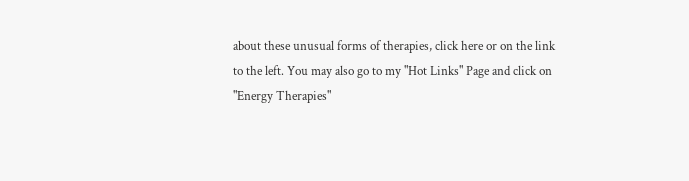about these unusual forms of therapies, click here or on the link to the left. You may also go to my "Hot Links" Page and click on "Energy Therapies"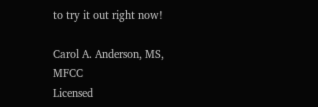to try it out right now!

Carol A. Anderson, MS, MFCC
Licensed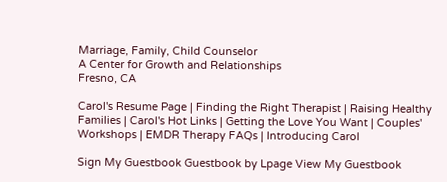Marriage, Family, Child Counselor
A Center for Growth and Relationships
Fresno, CA

Carol's Resume Page | Finding the Right Therapist | Raising Healthy Families | Carol's Hot Links | Getting the Love You Want | Couples' Workshops | EMDR Therapy FAQs | Introducing Carol

Sign My Guestbook Guestbook by Lpage View My Guestbook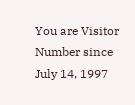You are Visitor Number since July 14, 1997